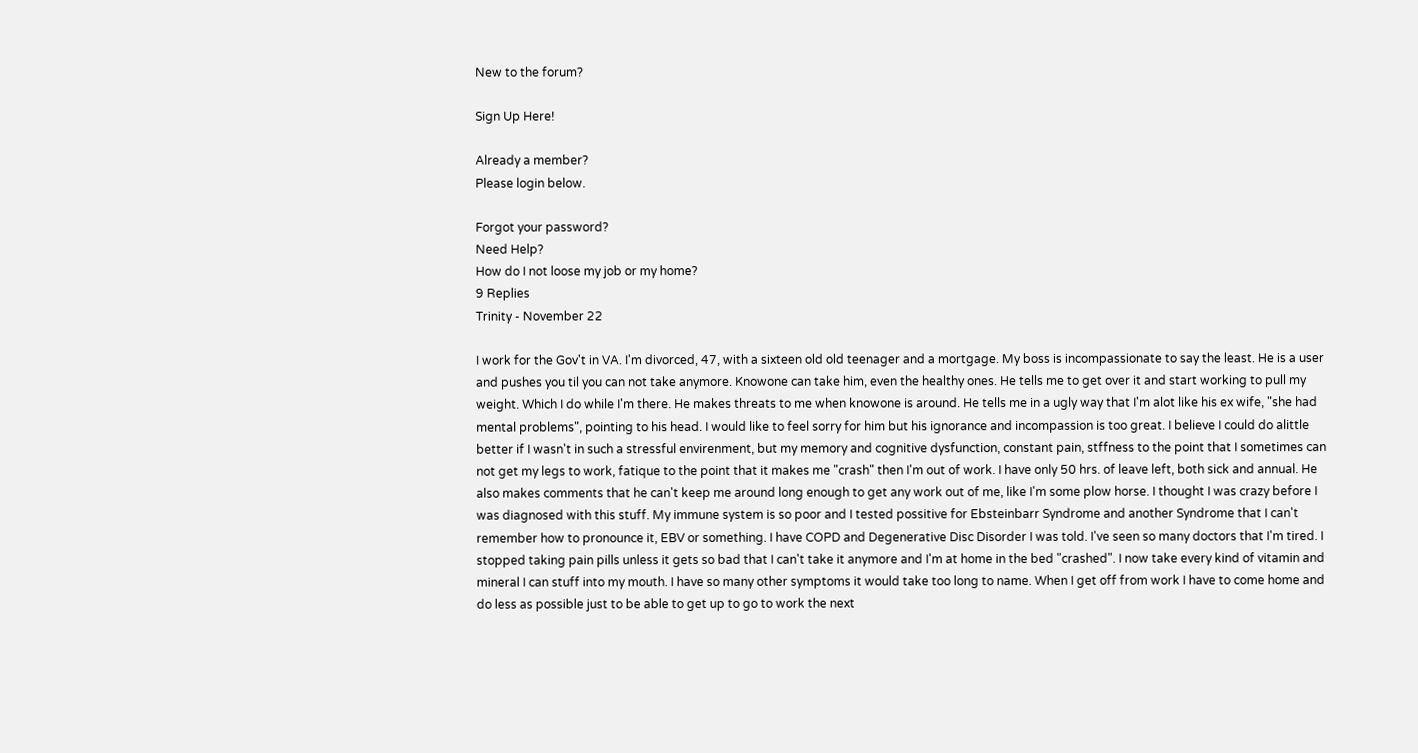New to the forum?

Sign Up Here!

Already a member?
Please login below.

Forgot your password?
Need Help?
How do I not loose my job or my home?
9 Replies
Trinity - November 22

I work for the Gov't in VA. I'm divorced, 47, with a sixteen old old teenager and a mortgage. My boss is incompassionate to say the least. He is a user and pushes you til you can not take anymore. Knowone can take him, even the healthy ones. He tells me to get over it and start working to pull my weight. Which I do while I'm there. He makes threats to me when knowone is around. He tells me in a ugly way that I'm alot like his ex wife, "she had mental problems", pointing to his head. I would like to feel sorry for him but his ignorance and incompassion is too great. I believe I could do alittle better if I wasn't in such a stressful envirenment, but my memory and cognitive dysfunction, constant pain, stffness to the point that I sometimes can not get my legs to work, fatique to the point that it makes me "crash" then I'm out of work. I have only 50 hrs. of leave left, both sick and annual. He also makes comments that he can't keep me around long enough to get any work out of me, like I'm some plow horse. I thought I was crazy before I was diagnosed with this stuff. My immune system is so poor and I tested possitive for Ebsteinbarr Syndrome and another Syndrome that I can't remember how to pronounce it, EBV or something. I have COPD and Degenerative Disc Disorder I was told. I've seen so many doctors that I'm tired. I stopped taking pain pills unless it gets so bad that I can't take it anymore and I'm at home in the bed "crashed". I now take every kind of vitamin and mineral I can stuff into my mouth. I have so many other symptoms it would take too long to name. When I get off from work I have to come home and do less as possible just to be able to get up to go to work the next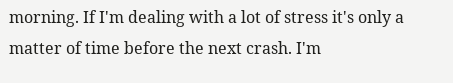morning. If I'm dealing with a lot of stress it's only a matter of time before the next crash. I'm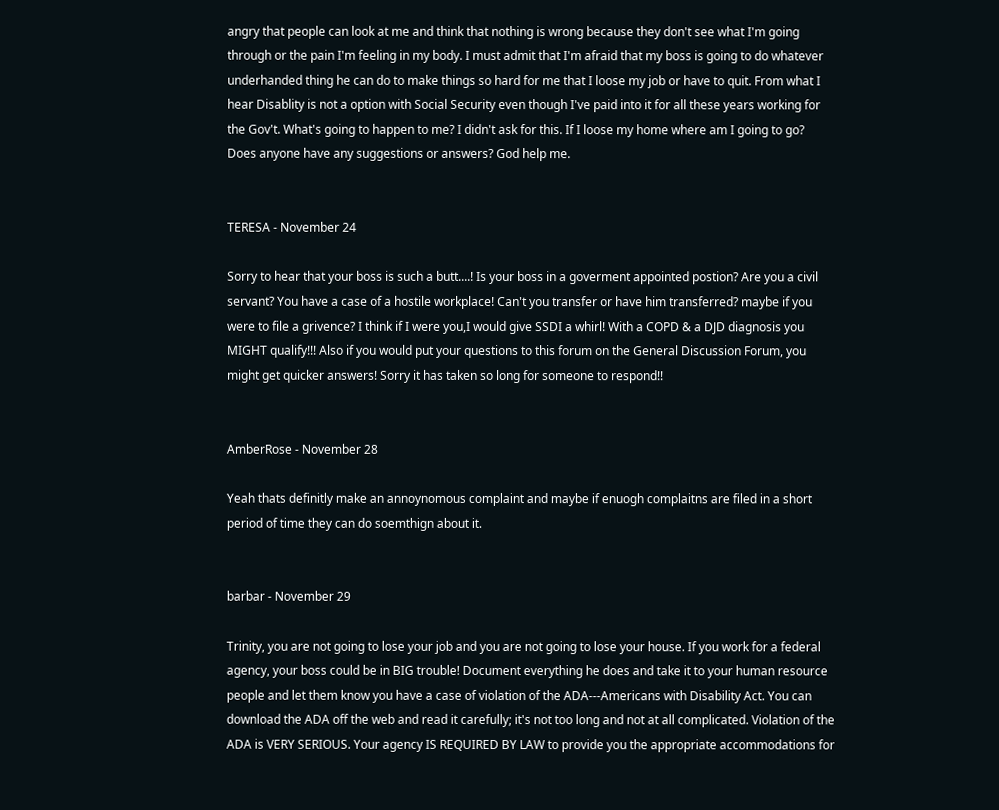angry that people can look at me and think that nothing is wrong because they don't see what I'm going through or the pain I'm feeling in my body. I must admit that I'm afraid that my boss is going to do whatever underhanded thing he can do to make things so hard for me that I loose my job or have to quit. From what I hear Disablity is not a option with Social Security even though I've paid into it for all these years working for the Gov't. What's going to happen to me? I didn't ask for this. If I loose my home where am I going to go? Does anyone have any suggestions or answers? God help me.


TERESA - November 24

Sorry to hear that your boss is such a butt....! Is your boss in a goverment appointed postion? Are you a civil servant? You have a case of a hostile workplace! Can't you transfer or have him transferred? maybe if you were to file a grivence? I think if I were you,I would give SSDI a whirl! With a COPD & a DJD diagnosis you MIGHT qualify!!! Also if you would put your questions to this forum on the General Discussion Forum, you might get quicker answers! Sorry it has taken so long for someone to respond!!


AmberRose - November 28

Yeah thats definitly make an annoynomous complaint and maybe if enuogh complaitns are filed in a short period of time they can do soemthign about it.


barbar - November 29

Trinity, you are not going to lose your job and you are not going to lose your house. If you work for a federal agency, your boss could be in BIG trouble! Document everything he does and take it to your human resource people and let them know you have a case of violation of the ADA---Americans with Disability Act. You can download the ADA off the web and read it carefully; it's not too long and not at all complicated. Violation of the ADA is VERY SERIOUS. Your agency IS REQUIRED BY LAW to provide you the appropriate accommodations for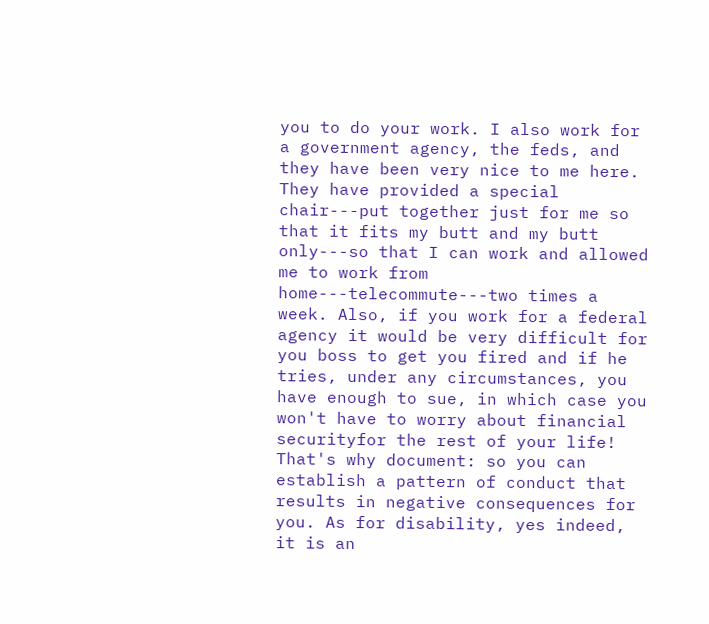you to do your work. I also work for a government agency, the feds, and they have been very nice to me here. They have provided a special chair---put together just for me so that it fits my butt and my butt only---so that I can work and allowed me to work from home---telecommute---two times a week. Also, if you work for a federal agency it would be very difficult for you boss to get you fired and if he tries, under any circumstances, you have enough to sue, in which case you won't have to worry about financial securityfor the rest of your life! That's why document: so you can establish a pattern of conduct that results in negative consequences for you. As for disability, yes indeed, it is an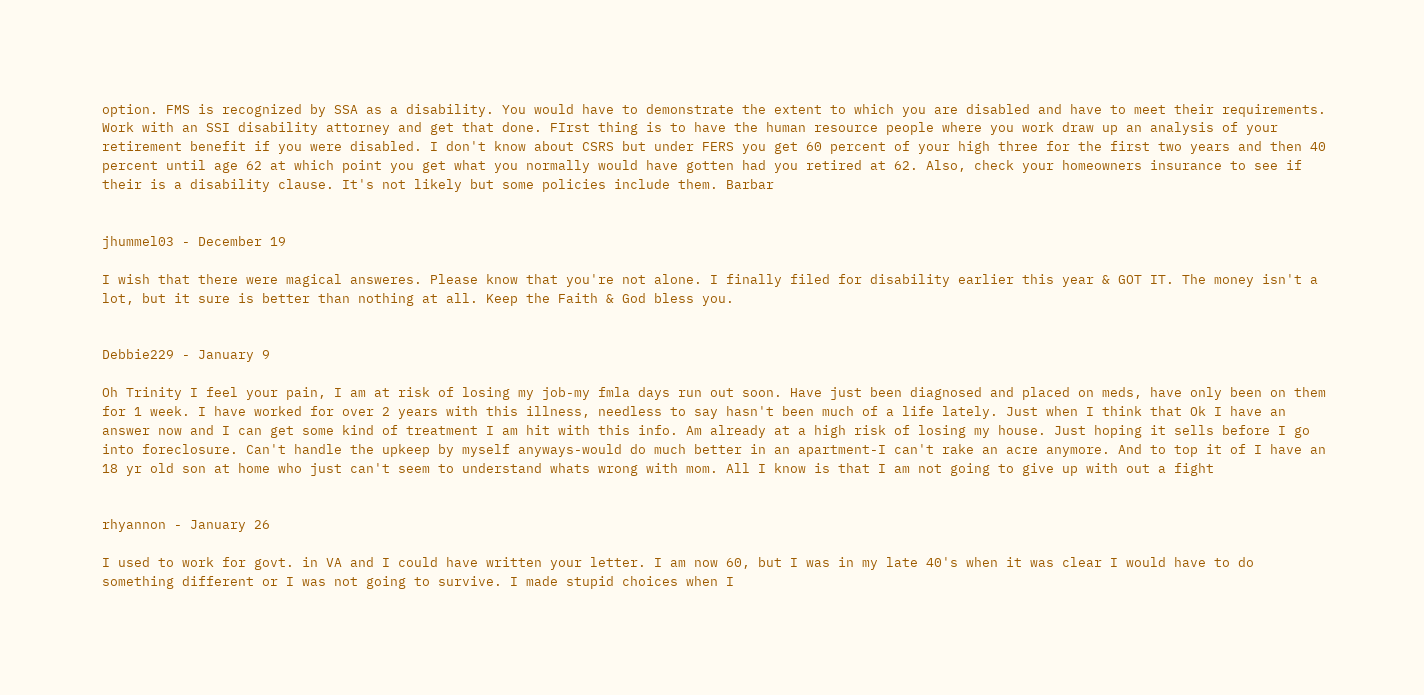option. FMS is recognized by SSA as a disability. You would have to demonstrate the extent to which you are disabled and have to meet their requirements. Work with an SSI disability attorney and get that done. FIrst thing is to have the human resource people where you work draw up an analysis of your retirement benefit if you were disabled. I don't know about CSRS but under FERS you get 60 percent of your high three for the first two years and then 40 percent until age 62 at which point you get what you normally would have gotten had you retired at 62. Also, check your homeowners insurance to see if their is a disability clause. It's not likely but some policies include them. Barbar


jhummel03 - December 19

I wish that there were magical answeres. Please know that you're not alone. I finally filed for disability earlier this year & GOT IT. The money isn't a lot, but it sure is better than nothing at all. Keep the Faith & God bless you.


Debbie229 - January 9

Oh Trinity I feel your pain, I am at risk of losing my job-my fmla days run out soon. Have just been diagnosed and placed on meds, have only been on them for 1 week. I have worked for over 2 years with this illness, needless to say hasn't been much of a life lately. Just when I think that Ok I have an answer now and I can get some kind of treatment I am hit with this info. Am already at a high risk of losing my house. Just hoping it sells before I go into foreclosure. Can't handle the upkeep by myself anyways-would do much better in an apartment-I can't rake an acre anymore. And to top it of I have an 18 yr old son at home who just can't seem to understand whats wrong with mom. All I know is that I am not going to give up with out a fight


rhyannon - January 26

I used to work for govt. in VA and I could have written your letter. I am now 60, but I was in my late 40's when it was clear I would have to do something different or I was not going to survive. I made stupid choices when I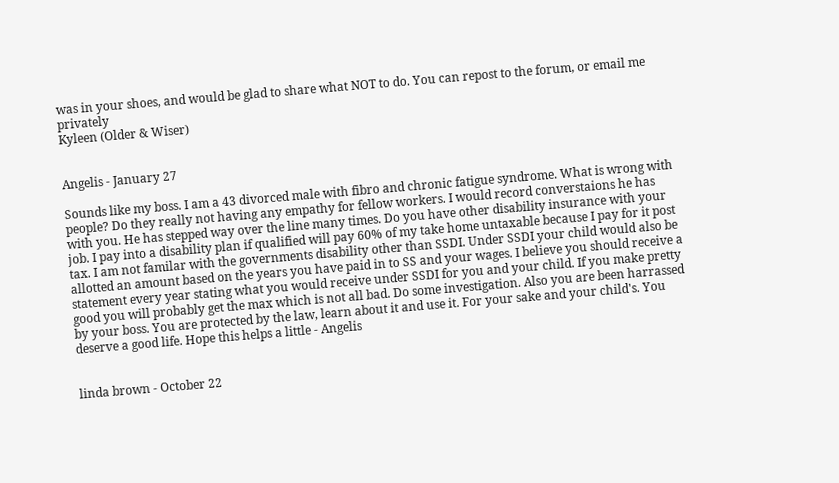was in your shoes, and would be glad to share what NOT to do. You can repost to the forum, or email me privately
Kyleen (Older & Wiser)


Angelis - January 27

Sounds like my boss. I am a 43 divorced male with fibro and chronic fatigue syndrome. What is wrong with people? Do they really not having any empathy for fellow workers. I would record converstaions he has with you. He has stepped way over the line many times. Do you have other disability insurance with your job. I pay into a disability plan if qualified will pay 60% of my take home untaxable because I pay for it post tax. I am not familar with the governments disability other than SSDI. Under SSDI your child would also be allotted an amount based on the years you have paid in to SS and your wages. I believe you should receive a statement every year stating what you would receive under SSDI for you and your child. If you make pretty good you will probably get the max which is not all bad. Do some investigation. Also you are been harrassed by your boss. You are protected by the law, learn about it and use it. For your sake and your child's. You deserve a good life. Hope this helps a little - Angelis


linda brown - October 22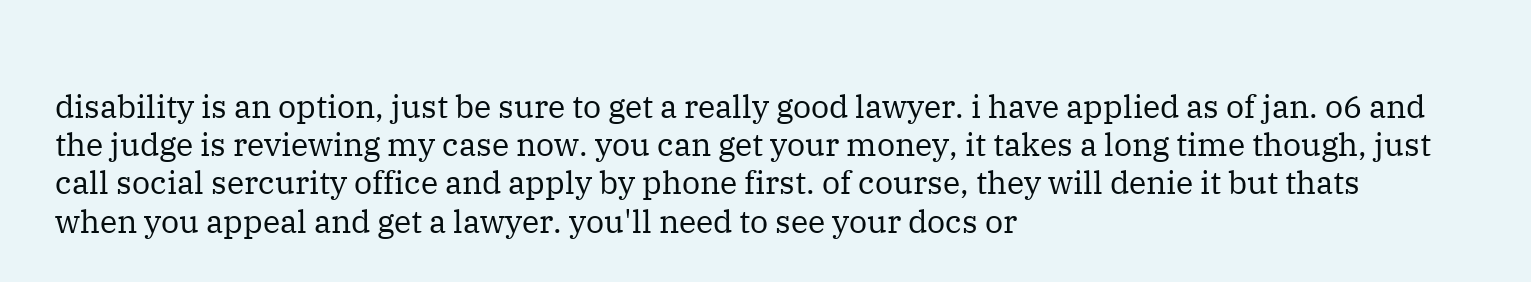disability is an option, just be sure to get a really good lawyer. i have applied as of jan. o6 and the judge is reviewing my case now. you can get your money, it takes a long time though, just call social sercurity office and apply by phone first. of course, they will denie it but thats when you appeal and get a lawyer. you'll need to see your docs or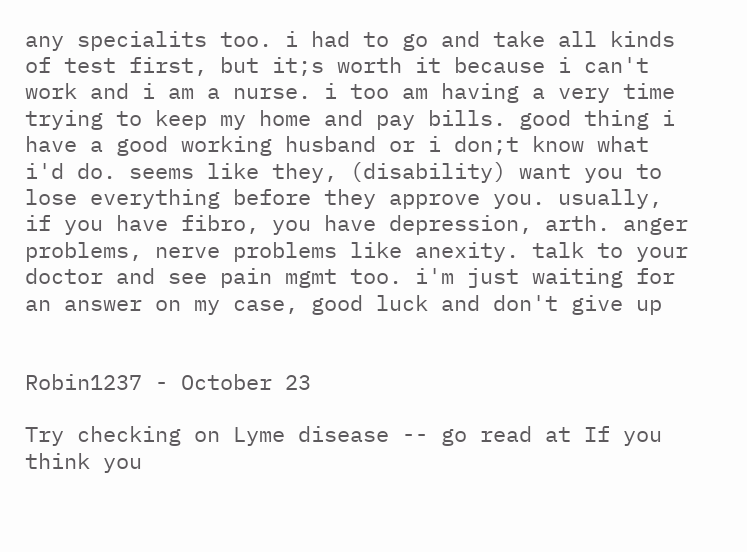any specialits too. i had to go and take all kinds of test first, but it;s worth it because i can't work and i am a nurse. i too am having a very time trying to keep my home and pay bills. good thing i have a good working husband or i don;t know what i'd do. seems like they, (disability) want you to lose everything before they approve you. usually, if you have fibro, you have depression, arth. anger problems, nerve problems like anexity. talk to your doctor and see pain mgmt too. i'm just waiting for an answer on my case, good luck and don't give up


Robin1237 - October 23

Try checking on Lyme disease -- go read at If you think you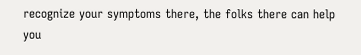recognize your symptoms there, the folks there can help you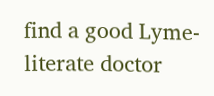find a good Lyme-literate doctor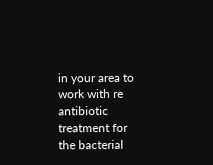in your area to work with re antibiotic treatment for the bacterial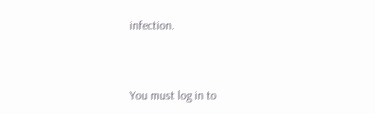infection.



You must log in to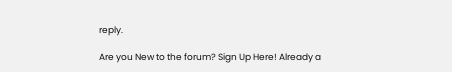reply.

Are you New to the forum? Sign Up Here! Already a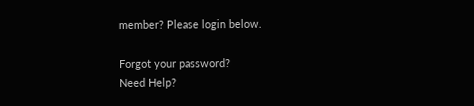member? Please login below.

Forgot your password?
Need Help?